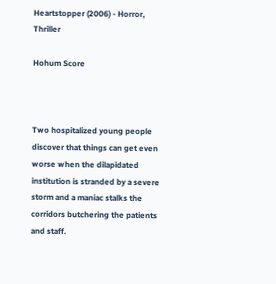Heartstopper (2006) - Horror, Thriller

Hohum Score



Two hospitalized young people discover that things can get even worse when the dilapidated institution is stranded by a severe storm and a maniac stalks the corridors butchering the patients and staff.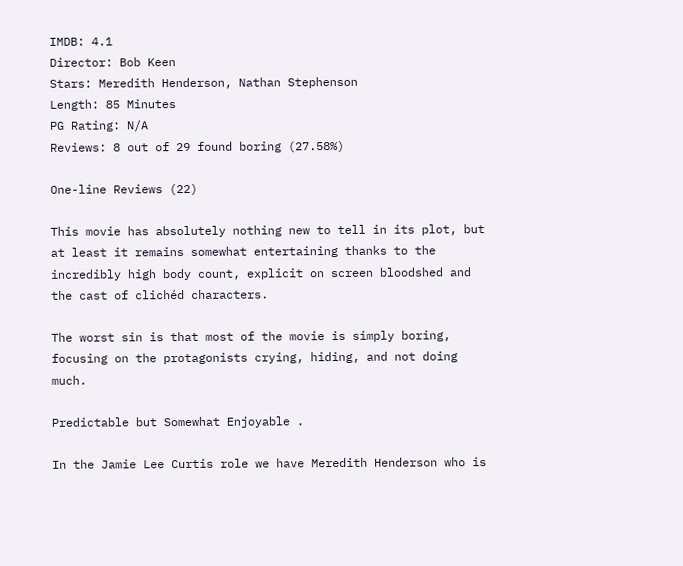IMDB: 4.1
Director: Bob Keen
Stars: Meredith Henderson, Nathan Stephenson
Length: 85 Minutes
PG Rating: N/A
Reviews: 8 out of 29 found boring (27.58%)

One-line Reviews (22)

This movie has absolutely nothing new to tell in its plot, but at least it remains somewhat entertaining thanks to the incredibly high body count, explicit on screen bloodshed and the cast of clichéd characters.

The worst sin is that most of the movie is simply boring, focusing on the protagonists crying, hiding, and not doing much.

Predictable but Somewhat Enjoyable .

In the Jamie Lee Curtis role we have Meredith Henderson who is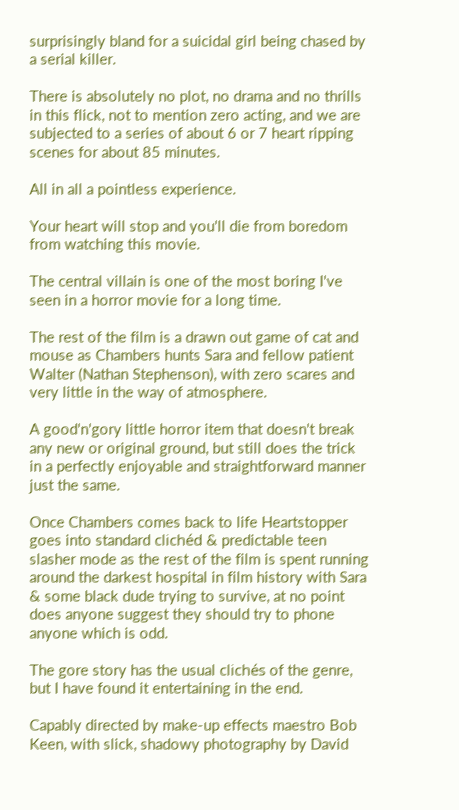surprisingly bland for a suicidal girl being chased by a serial killer.

There is absolutely no plot, no drama and no thrills in this flick, not to mention zero acting, and we are subjected to a series of about 6 or 7 heart ripping scenes for about 85 minutes.

All in all a pointless experience.

Your heart will stop and you'll die from boredom from watching this movie.

The central villain is one of the most boring I've seen in a horror movie for a long time.

The rest of the film is a drawn out game of cat and mouse as Chambers hunts Sara and fellow patient Walter (Nathan Stephenson), with zero scares and very little in the way of atmosphere.

A good'n'gory little horror item that doesn't break any new or original ground, but still does the trick in a perfectly enjoyable and straightforward manner just the same.

Once Chambers comes back to life Heartstopper goes into standard clichéd & predictable teen slasher mode as the rest of the film is spent running around the darkest hospital in film history with Sara & some black dude trying to survive, at no point does anyone suggest they should try to phone anyone which is odd.

The gore story has the usual clichés of the genre, but I have found it entertaining in the end.

Capably directed by make-up effects maestro Bob Keen, with slick, shadowy photography by David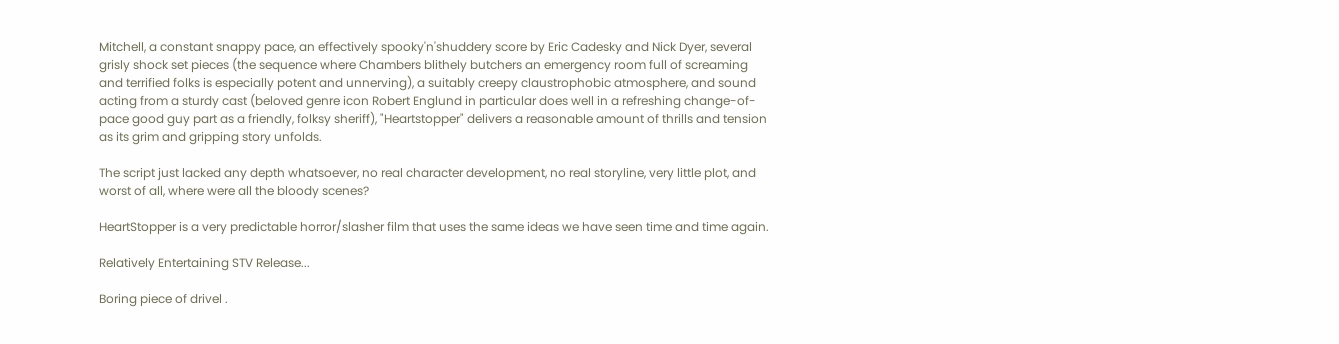Mitchell, a constant snappy pace, an effectively spooky'n'shuddery score by Eric Cadesky and Nick Dyer, several grisly shock set pieces (the sequence where Chambers blithely butchers an emergency room full of screaming and terrified folks is especially potent and unnerving), a suitably creepy claustrophobic atmosphere, and sound acting from a sturdy cast (beloved genre icon Robert Englund in particular does well in a refreshing change-of-pace good guy part as a friendly, folksy sheriff), "Heartstopper" delivers a reasonable amount of thrills and tension as its grim and gripping story unfolds.

The script just lacked any depth whatsoever, no real character development, no real storyline, very little plot, and worst of all, where were all the bloody scenes?

HeartStopper is a very predictable horror/slasher film that uses the same ideas we have seen time and time again.

Relatively Entertaining STV Release...

Boring piece of drivel .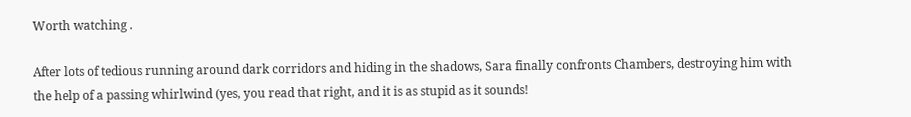Worth watching .

After lots of tedious running around dark corridors and hiding in the shadows, Sara finally confronts Chambers, destroying him with the help of a passing whirlwind (yes, you read that right, and it is as stupid as it sounds!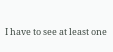I have to see at least one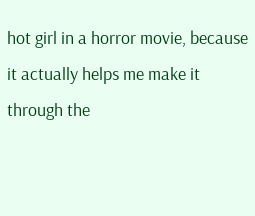hot girl in a horror movie, because it actually helps me make it through the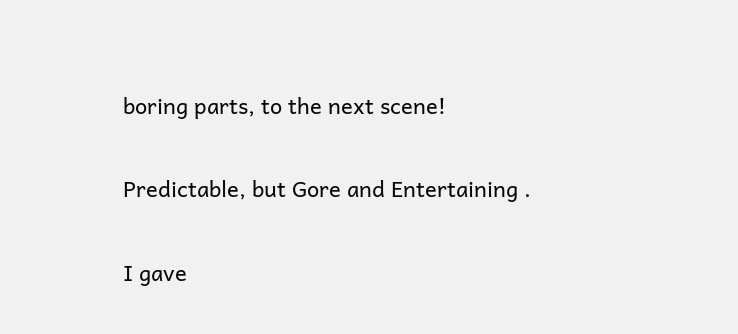boring parts, to the next scene!

Predictable, but Gore and Entertaining .

I gave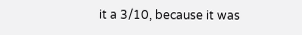it a 3/10, because it was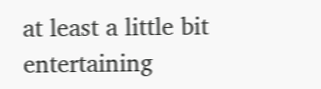at least a little bit entertaining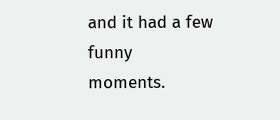and it had a few funny moments.